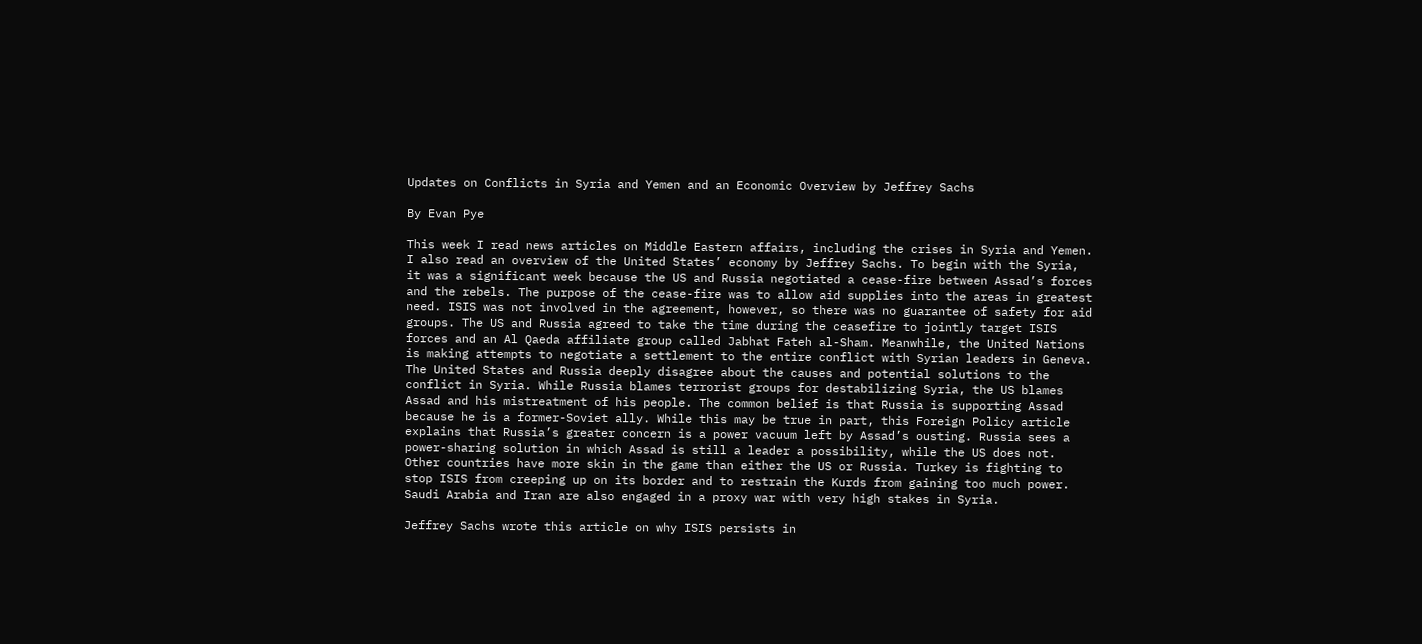Updates on Conflicts in Syria and Yemen and an Economic Overview by Jeffrey Sachs

By Evan Pye

This week I read news articles on Middle Eastern affairs, including the crises in Syria and Yemen. I also read an overview of the United States’ economy by Jeffrey Sachs. To begin with the Syria, it was a significant week because the US and Russia negotiated a cease-fire between Assad’s forces and the rebels. The purpose of the cease-fire was to allow aid supplies into the areas in greatest need. ISIS was not involved in the agreement, however, so there was no guarantee of safety for aid groups. The US and Russia agreed to take the time during the ceasefire to jointly target ISIS forces and an Al Qaeda affiliate group called Jabhat Fateh al-Sham. Meanwhile, the United Nations is making attempts to negotiate a settlement to the entire conflict with Syrian leaders in Geneva. The United States and Russia deeply disagree about the causes and potential solutions to the conflict in Syria. While Russia blames terrorist groups for destabilizing Syria, the US blames Assad and his mistreatment of his people. The common belief is that Russia is supporting Assad because he is a former-Soviet ally. While this may be true in part, this Foreign Policy article explains that Russia’s greater concern is a power vacuum left by Assad’s ousting. Russia sees a power-sharing solution in which Assad is still a leader a possibility, while the US does not. Other countries have more skin in the game than either the US or Russia. Turkey is fighting to stop ISIS from creeping up on its border and to restrain the Kurds from gaining too much power. Saudi Arabia and Iran are also engaged in a proxy war with very high stakes in Syria.

Jeffrey Sachs wrote this article on why ISIS persists in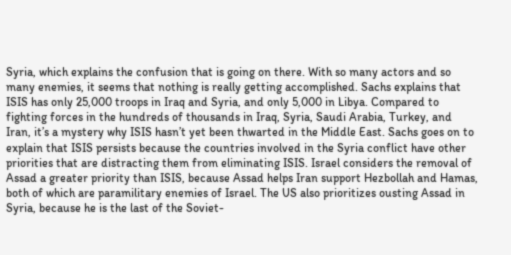Syria, which explains the confusion that is going on there. With so many actors and so many enemies, it seems that nothing is really getting accomplished. Sachs explains that ISIS has only 25,000 troops in Iraq and Syria, and only 5,000 in Libya. Compared to fighting forces in the hundreds of thousands in Iraq, Syria, Saudi Arabia, Turkey, and Iran, it’s a mystery why ISIS hasn’t yet been thwarted in the Middle East. Sachs goes on to explain that ISIS persists because the countries involved in the Syria conflict have other priorities that are distracting them from eliminating ISIS. Israel considers the removal of Assad a greater priority than ISIS, because Assad helps Iran support Hezbollah and Hamas, both of which are paramilitary enemies of Israel. The US also prioritizes ousting Assad in Syria, because he is the last of the Soviet-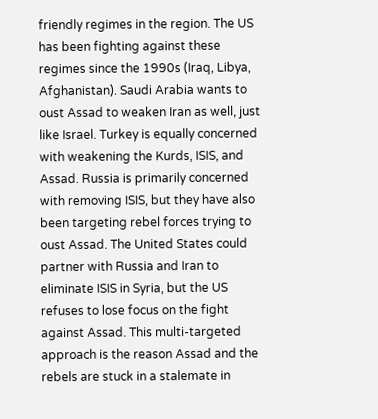friendly regimes in the region. The US has been fighting against these regimes since the 1990s (Iraq, Libya, Afghanistan). Saudi Arabia wants to oust Assad to weaken Iran as well, just like Israel. Turkey is equally concerned with weakening the Kurds, ISIS, and Assad. Russia is primarily concerned with removing ISIS, but they have also been targeting rebel forces trying to oust Assad. The United States could partner with Russia and Iran to eliminate ISIS in Syria, but the US refuses to lose focus on the fight against Assad. This multi-targeted approach is the reason Assad and the rebels are stuck in a stalemate in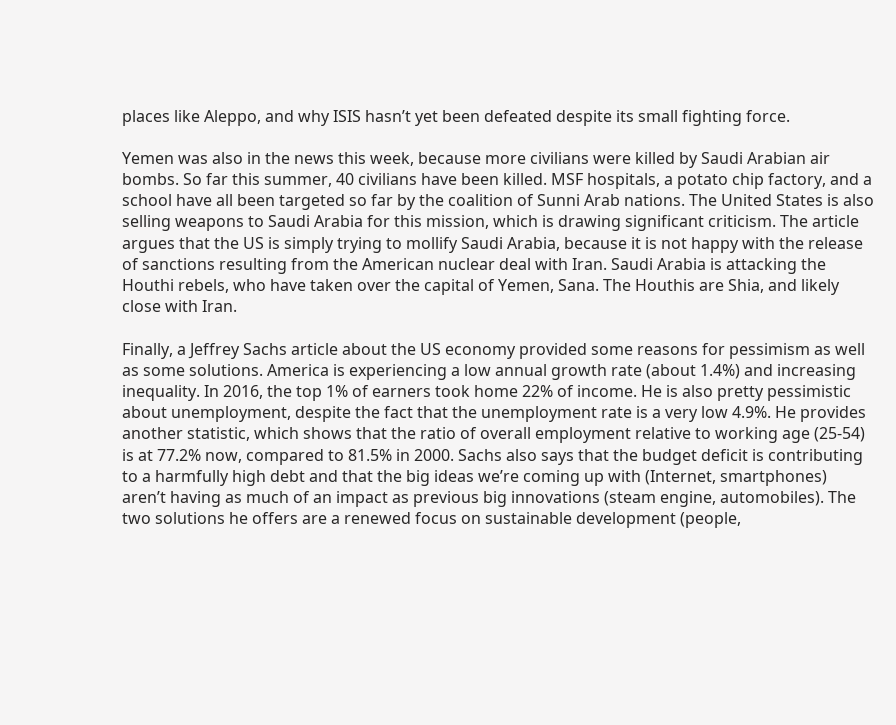places like Aleppo, and why ISIS hasn’t yet been defeated despite its small fighting force.

Yemen was also in the news this week, because more civilians were killed by Saudi Arabian air bombs. So far this summer, 40 civilians have been killed. MSF hospitals, a potato chip factory, and a school have all been targeted so far by the coalition of Sunni Arab nations. The United States is also selling weapons to Saudi Arabia for this mission, which is drawing significant criticism. The article argues that the US is simply trying to mollify Saudi Arabia, because it is not happy with the release of sanctions resulting from the American nuclear deal with Iran. Saudi Arabia is attacking the Houthi rebels, who have taken over the capital of Yemen, Sana. The Houthis are Shia, and likely close with Iran.

Finally, a Jeffrey Sachs article about the US economy provided some reasons for pessimism as well as some solutions. America is experiencing a low annual growth rate (about 1.4%) and increasing inequality. In 2016, the top 1% of earners took home 22% of income. He is also pretty pessimistic about unemployment, despite the fact that the unemployment rate is a very low 4.9%. He provides another statistic, which shows that the ratio of overall employment relative to working age (25-54) is at 77.2% now, compared to 81.5% in 2000. Sachs also says that the budget deficit is contributing to a harmfully high debt and that the big ideas we’re coming up with (Internet, smartphones) aren’t having as much of an impact as previous big innovations (steam engine, automobiles). The two solutions he offers are a renewed focus on sustainable development (people,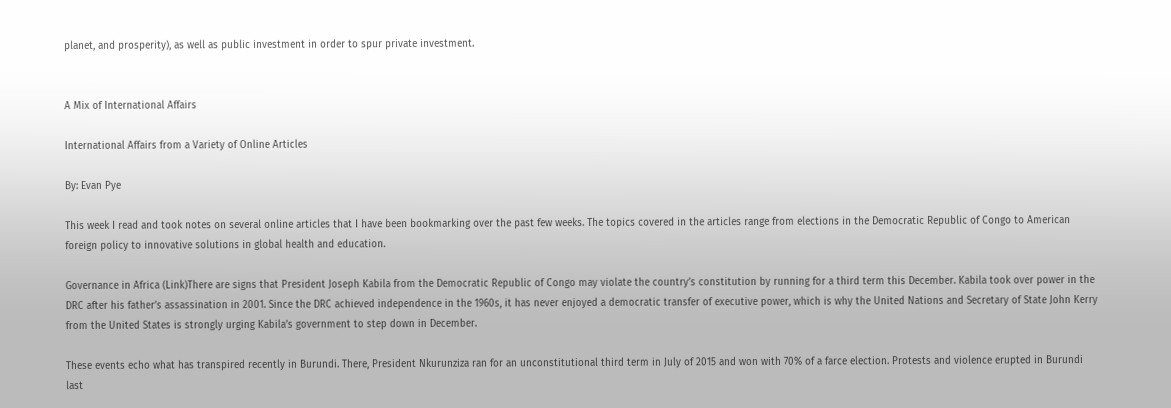planet, and prosperity), as well as public investment in order to spur private investment.


A Mix of International Affairs

International Affairs from a Variety of Online Articles

By: Evan Pye

This week I read and took notes on several online articles that I have been bookmarking over the past few weeks. The topics covered in the articles range from elections in the Democratic Republic of Congo to American foreign policy to innovative solutions in global health and education.

Governance in Africa (Link)There are signs that President Joseph Kabila from the Democratic Republic of Congo may violate the country’s constitution by running for a third term this December. Kabila took over power in the DRC after his father’s assassination in 2001. Since the DRC achieved independence in the 1960s, it has never enjoyed a democratic transfer of executive power, which is why the United Nations and Secretary of State John Kerry from the United States is strongly urging Kabila’s government to step down in December.

These events echo what has transpired recently in Burundi. There, President Nkurunziza ran for an unconstitutional third term in July of 2015 and won with 70% of a farce election. Protests and violence erupted in Burundi last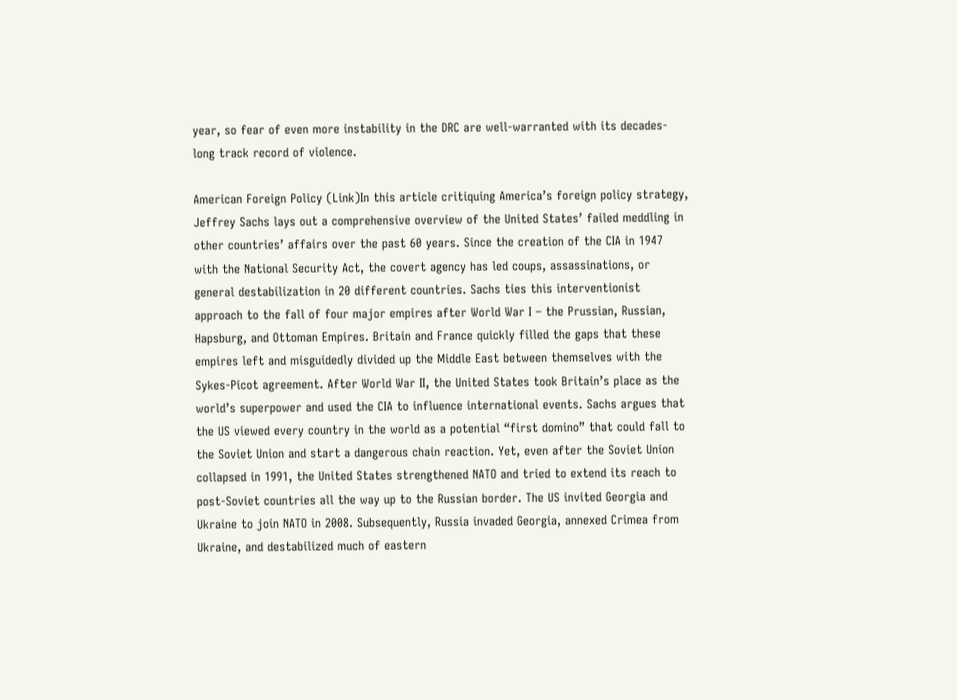year, so fear of even more instability in the DRC are well-warranted with its decades-long track record of violence.

American Foreign Policy (Link)In this article critiquing America’s foreign policy strategy, Jeffrey Sachs lays out a comprehensive overview of the United States’ failed meddling in other countries’ affairs over the past 60 years. Since the creation of the CIA in 1947 with the National Security Act, the covert agency has led coups, assassinations, or general destabilization in 20 different countries. Sachs ties this interventionist approach to the fall of four major empires after World War I – the Prussian, Russian, Hapsburg, and Ottoman Empires. Britain and France quickly filled the gaps that these empires left and misguidedly divided up the Middle East between themselves with the Sykes-Picot agreement. After World War II, the United States took Britain’s place as the world’s superpower and used the CIA to influence international events. Sachs argues that the US viewed every country in the world as a potential “first domino” that could fall to the Soviet Union and start a dangerous chain reaction. Yet, even after the Soviet Union collapsed in 1991, the United States strengthened NATO and tried to extend its reach to post-Soviet countries all the way up to the Russian border. The US invited Georgia and Ukraine to join NATO in 2008. Subsequently, Russia invaded Georgia, annexed Crimea from Ukraine, and destabilized much of eastern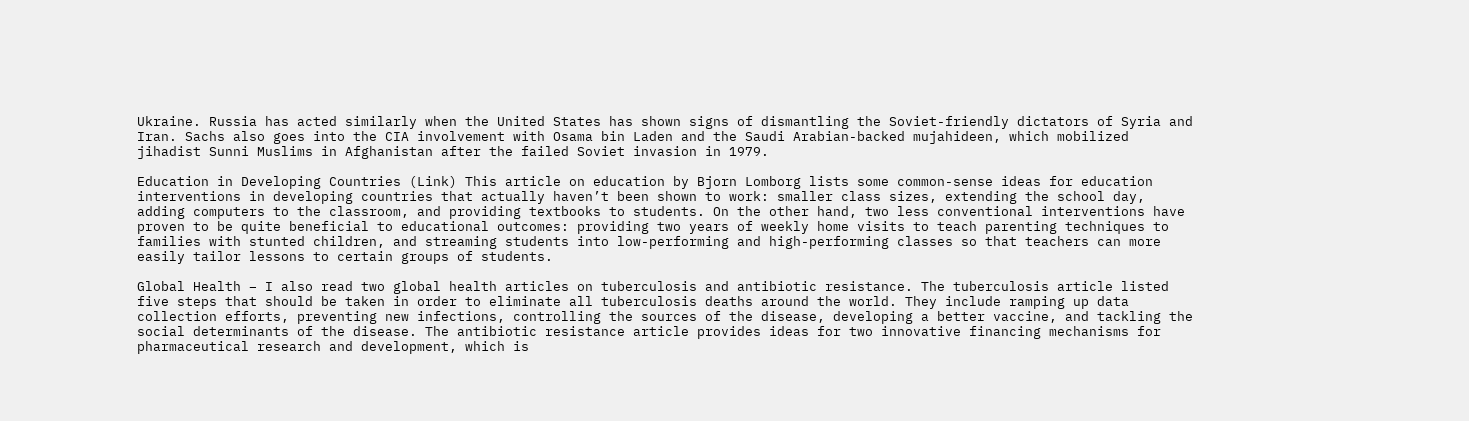Ukraine. Russia has acted similarly when the United States has shown signs of dismantling the Soviet-friendly dictators of Syria and Iran. Sachs also goes into the CIA involvement with Osama bin Laden and the Saudi Arabian-backed mujahideen, which mobilized jihadist Sunni Muslims in Afghanistan after the failed Soviet invasion in 1979.

Education in Developing Countries (Link) This article on education by Bjorn Lomborg lists some common-sense ideas for education interventions in developing countries that actually haven’t been shown to work: smaller class sizes, extending the school day, adding computers to the classroom, and providing textbooks to students. On the other hand, two less conventional interventions have proven to be quite beneficial to educational outcomes: providing two years of weekly home visits to teach parenting techniques to families with stunted children, and streaming students into low-performing and high-performing classes so that teachers can more easily tailor lessons to certain groups of students.

Global Health – I also read two global health articles on tuberculosis and antibiotic resistance. The tuberculosis article listed five steps that should be taken in order to eliminate all tuberculosis deaths around the world. They include ramping up data collection efforts, preventing new infections, controlling the sources of the disease, developing a better vaccine, and tackling the social determinants of the disease. The antibiotic resistance article provides ideas for two innovative financing mechanisms for pharmaceutical research and development, which is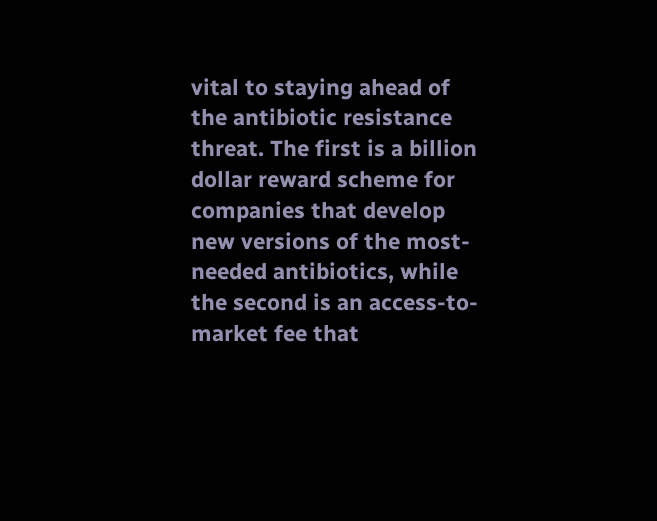vital to staying ahead of the antibiotic resistance threat. The first is a billion dollar reward scheme for companies that develop new versions of the most-needed antibiotics, while the second is an access-to-market fee that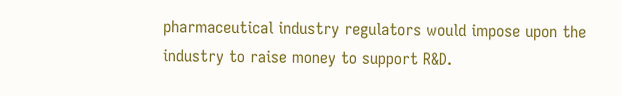pharmaceutical industry regulators would impose upon the industry to raise money to support R&D.